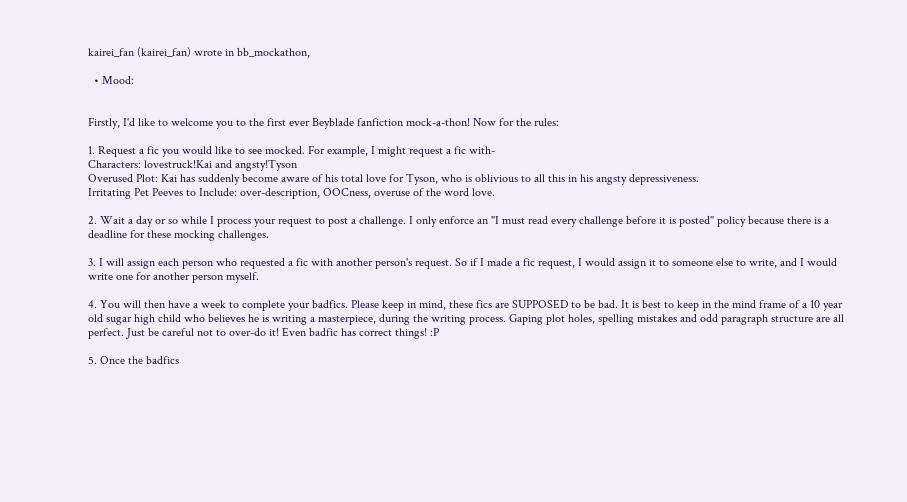kairei_fan (kairei_fan) wrote in bb_mockathon,

  • Mood:


Firstly, I'd like to welcome you to the first ever Beyblade fanfiction mock-a-thon! Now for the rules:

1. Request a fic you would like to see mocked. For example, I might request a fic with-
Characters: lovestruck!Kai and angsty!Tyson
Overused Plot: Kai has suddenly become aware of his total love for Tyson, who is oblivious to all this in his angsty depressiveness.
Irritating Pet Peeves to Include: over-description, OOCness, overuse of the word love.

2. Wait a day or so while I process your request to post a challenge. I only enforce an "I must read every challenge before it is posted" policy because there is a deadline for these mocking challenges.

3. I will assign each person who requested a fic with another person's request. So if I made a fic request, I would assign it to someone else to write, and I would write one for another person myself.

4. You will then have a week to complete your badfics. Please keep in mind, these fics are SUPPOSED to be bad. It is best to keep in the mind frame of a 10 year old sugar high child who believes he is writing a masterpiece, during the writing process. Gaping plot holes, spelling mistakes and odd paragraph structure are all perfect. Just be careful not to over-do it! Even badfic has correct things! :P

5. Once the badfics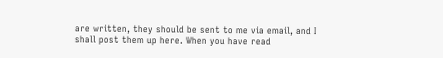are written, they should be sent to me via email, and I shall post them up here. When you have read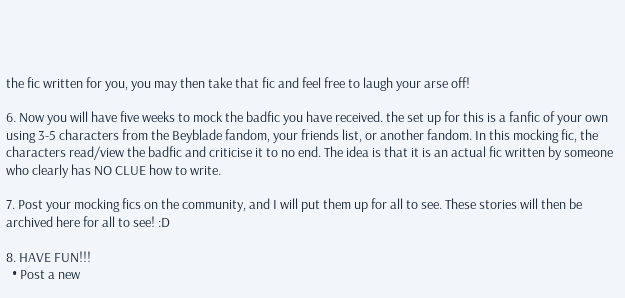the fic written for you, you may then take that fic and feel free to laugh your arse off!

6. Now you will have five weeks to mock the badfic you have received. the set up for this is a fanfic of your own using 3-5 characters from the Beyblade fandom, your friends list, or another fandom. In this mocking fic, the characters read/view the badfic and criticise it to no end. The idea is that it is an actual fic written by someone who clearly has NO CLUE how to write.

7. Post your mocking fics on the community, and I will put them up for all to see. These stories will then be archived here for all to see! :D

8. HAVE FUN!!!
  • Post a new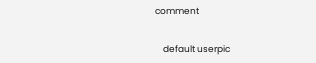comment


    default userpic